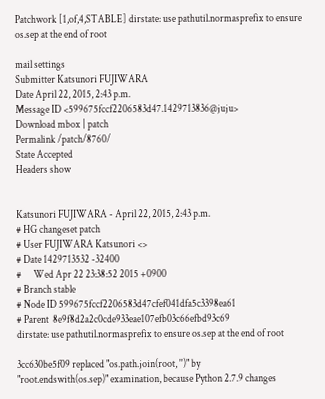Patchwork [1,of,4,STABLE] dirstate: use pathutil.normasprefix to ensure os.sep at the end of root

mail settings
Submitter Katsunori FUJIWARA
Date April 22, 2015, 2:43 p.m.
Message ID <599675fccf2206583d47.1429713836@juju>
Download mbox | patch
Permalink /patch/8760/
State Accepted
Headers show


Katsunori FUJIWARA - April 22, 2015, 2:43 p.m.
# HG changeset patch
# User FUJIWARA Katsunori <>
# Date 1429713532 -32400
#      Wed Apr 22 23:38:52 2015 +0900
# Branch stable
# Node ID 599675fccf2206583d47cfef041dfa5c3398ea61
# Parent  8e9f8d2a2c0cde933eae107efb03c66efbd93c69
dirstate: use pathutil.normasprefix to ensure os.sep at the end of root

3cc630be5f09 replaced "os.path.join(root, '')" by
"root.endswith(os.sep)" examination, because Python 2.7.9 changes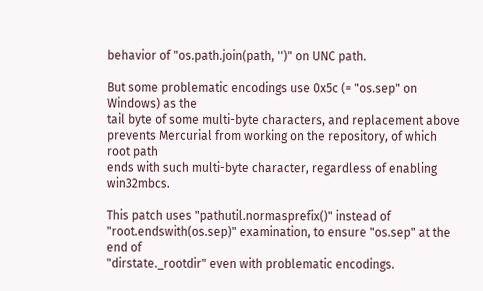behavior of "os.path.join(path, '')" on UNC path.

But some problematic encodings use 0x5c (= "os.sep" on Windows) as the
tail byte of some multi-byte characters, and replacement above
prevents Mercurial from working on the repository, of which root path
ends with such multi-byte character, regardless of enabling win32mbcs.

This patch uses "pathutil.normasprefix()" instead of
"root.endswith(os.sep)" examination, to ensure "os.sep" at the end of
"dirstate._rootdir" even with problematic encodings.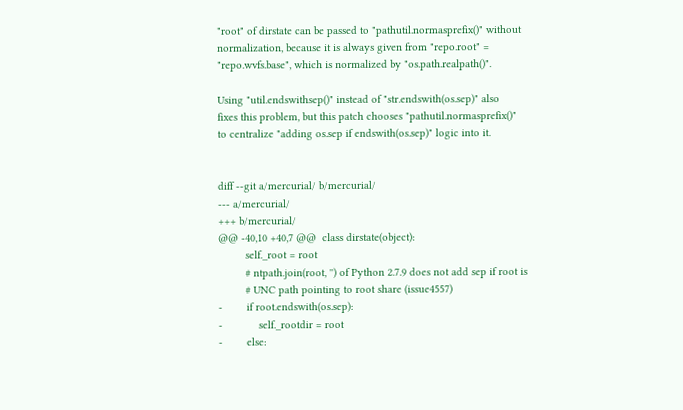"root" of dirstate can be passed to "pathutil.normasprefix()" without
normalization, because it is always given from "repo.root" =
"repo.wvfs.base", which is normalized by "os.path.realpath()".

Using "util.endswithsep()" instead of "str.endswith(os.sep)" also
fixes this problem, but this patch chooses "pathutil.normasprefix()"
to centralize "adding os.sep if endswith(os.sep)" logic into it.


diff --git a/mercurial/ b/mercurial/
--- a/mercurial/
+++ b/mercurial/
@@ -40,10 +40,7 @@  class dirstate(object):
         self._root = root
         # ntpath.join(root, '') of Python 2.7.9 does not add sep if root is
         # UNC path pointing to root share (issue4557)
-        if root.endswith(os.sep):
-            self._rootdir = root
-        else: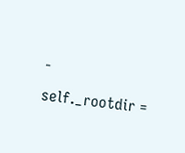-            self._rootdir =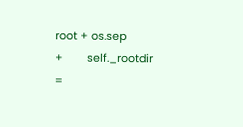root + os.sep
+        self._rootdir =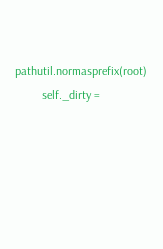pathutil.normasprefix(root)
         self._dirty =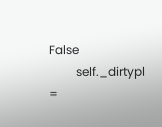False
         self._dirtypl =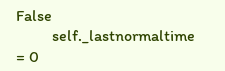False
         self._lastnormaltime = 0